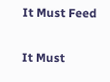It Must Feed

It Must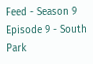Feed - Season 9 Episode 9 - South Park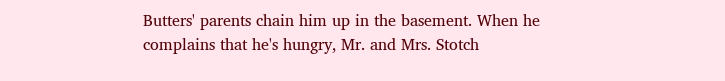Butters' parents chain him up in the basement. When he complains that he's hungry, Mr. and Mrs. Stotch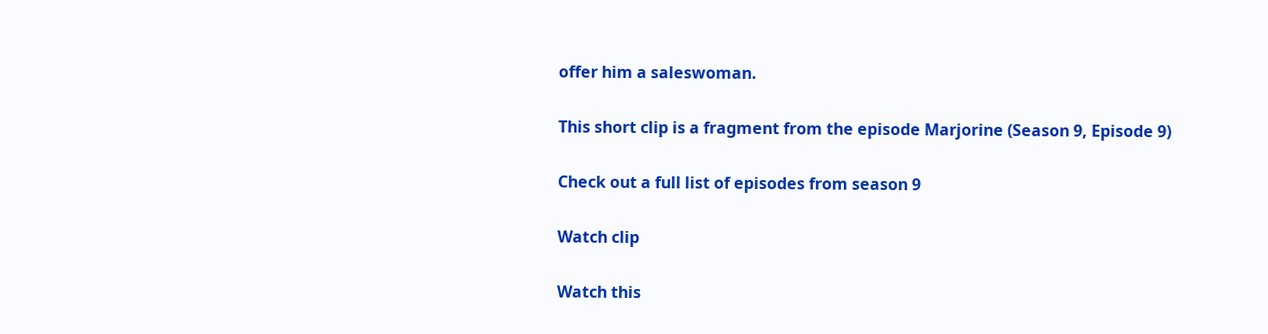offer him a saleswoman.

This short clip is a fragment from the episode Marjorine (Season 9, Episode 9)

Check out a full list of episodes from season 9

Watch clip

Watch this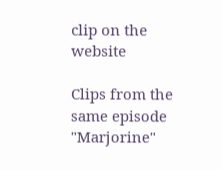clip on the website

Clips from the same episode "Marjorine"